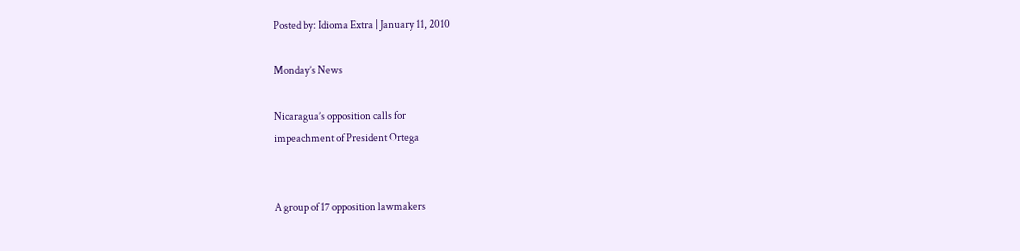Posted by: Idioma Extra | January 11, 2010

Monday’s News

Nicaragua’s opposition calls for
impeachment of President Ortega


A group of 17 opposition lawmakers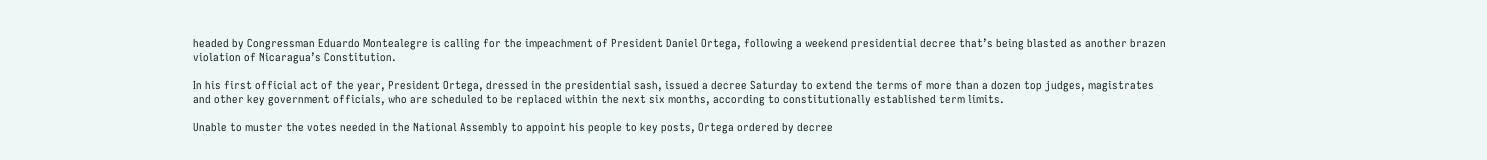headed by Congressman Eduardo Montealegre is calling for the impeachment of President Daniel Ortega, following a weekend presidential decree that’s being blasted as another brazen violation of Nicaragua’s Constitution.

In his first official act of the year, President Ortega, dressed in the presidential sash, issued a decree Saturday to extend the terms of more than a dozen top judges, magistrates and other key government officials, who are scheduled to be replaced within the next six months, according to constitutionally established term limits.

Unable to muster the votes needed in the National Assembly to appoint his people to key posts, Ortega ordered by decree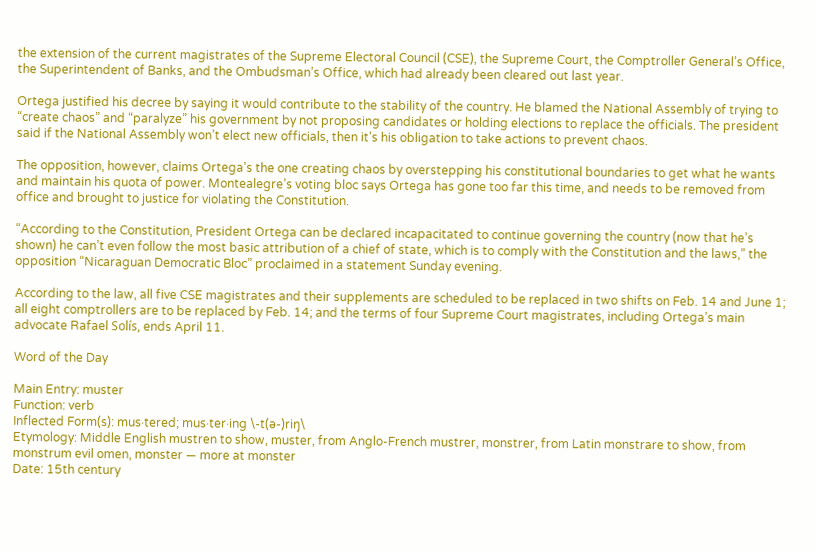the extension of the current magistrates of the Supreme Electoral Council (CSE), the Supreme Court, the Comptroller General’s Office, the Superintendent of Banks, and the Ombudsman’s Office, which had already been cleared out last year.

Ortega justified his decree by saying it would contribute to the stability of the country. He blamed the National Assembly of trying to “create chaos” and “paralyze” his government by not proposing candidates or holding elections to replace the officials. The president said if the National Assembly won’t elect new officials, then it’s his obligation to take actions to prevent chaos.

The opposition, however, claims Ortega’s the one creating chaos by overstepping his constitutional boundaries to get what he wants and maintain his quota of power. Montealegre’s voting bloc says Ortega has gone too far this time, and needs to be removed from office and brought to justice for violating the Constitution.

“According to the Constitution, President Ortega can be declared incapacitated to continue governing the country (now that he’s shown) he can’t even follow the most basic attribution of a chief of state, which is to comply with the Constitution and the laws,” the opposition “Nicaraguan Democratic Bloc” proclaimed in a statement Sunday evening.

According to the law, all five CSE magistrates and their supplements are scheduled to be replaced in two shifts on Feb. 14 and June 1; all eight comptrollers are to be replaced by Feb. 14; and the terms of four Supreme Court magistrates, including Ortega’s main advocate Rafael Solís, ends April 11.

Word of the Day

Main Entry: muster
Function: verb
Inflected Form(s): mus·tered; mus·ter·ing \-t(ə-)riŋ\
Etymology: Middle English mustren to show, muster, from Anglo-French mustrer, monstrer, from Latin monstrare to show, from monstrum evil omen, monster — more at monster
Date: 15th century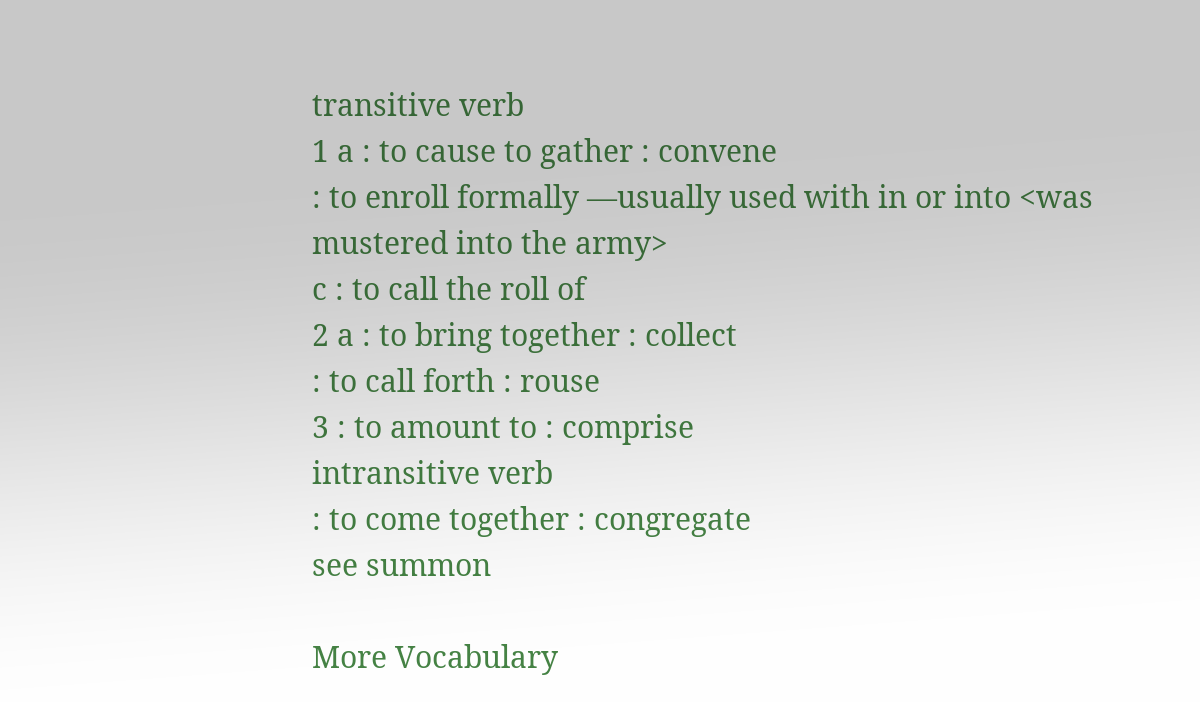transitive verb
1 a : to cause to gather : convene
: to enroll formally —usually used with in or into <was mustered into the army>
c : to call the roll of
2 a : to bring together : collect
: to call forth : rouse
3 : to amount to : comprise
intransitive verb
: to come together : congregate
see summon

More Vocabulary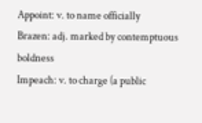Appoint: v. to name officially
Brazen: adj. marked by contemptuous boldness
Impeach: v. to charge (a public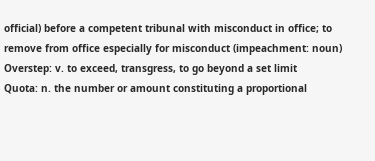official) before a competent tribunal with misconduct in office; to remove from office especially for misconduct (impeachment: noun)
Overstep: v. to exceed, transgress, to go beyond a set limit
Quota: n. the number or amount constituting a proportional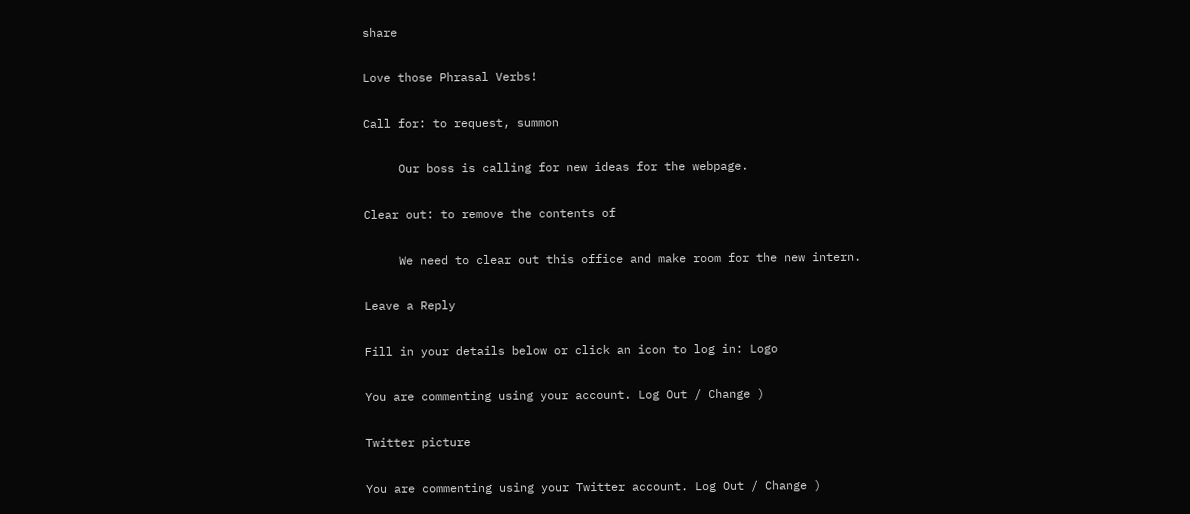share

Love those Phrasal Verbs!

Call for: to request, summon

     Our boss is calling for new ideas for the webpage.

Clear out: to remove the contents of

     We need to clear out this office and make room for the new intern.

Leave a Reply

Fill in your details below or click an icon to log in: Logo

You are commenting using your account. Log Out / Change )

Twitter picture

You are commenting using your Twitter account. Log Out / Change )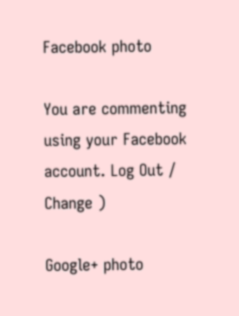Facebook photo

You are commenting using your Facebook account. Log Out / Change )

Google+ photo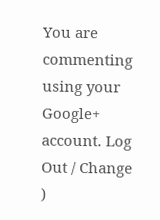You are commenting using your Google+ account. Log Out / Change )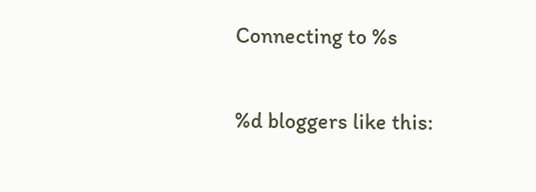Connecting to %s


%d bloggers like this: